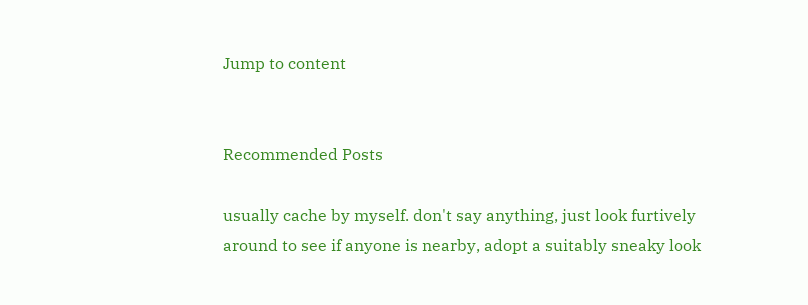Jump to content


Recommended Posts

usually cache by myself. don't say anything, just look furtively around to see if anyone is nearby, adopt a suitably sneaky look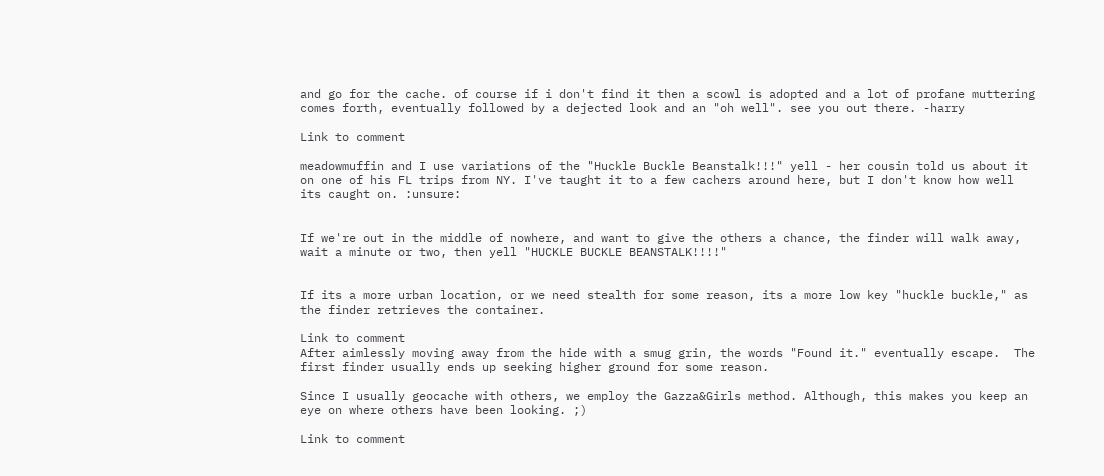and go for the cache. of course if i don't find it then a scowl is adopted and a lot of profane muttering comes forth, eventually followed by a dejected look and an "oh well". see you out there. -harry

Link to comment

meadowmuffin and I use variations of the "Huckle Buckle Beanstalk!!!" yell - her cousin told us about it on one of his FL trips from NY. I've taught it to a few cachers around here, but I don't know how well its caught on. :unsure:


If we're out in the middle of nowhere, and want to give the others a chance, the finder will walk away, wait a minute or two, then yell "HUCKLE BUCKLE BEANSTALK!!!!"


If its a more urban location, or we need stealth for some reason, its a more low key "huckle buckle," as the finder retrieves the container.

Link to comment
After aimlessly moving away from the hide with a smug grin, the words "Found it." eventually escape.  The first finder usually ends up seeking higher ground for some reason.

Since I usually geocache with others, we employ the Gazza&Girls method. Although, this makes you keep an eye on where others have been looking. ;)

Link to comment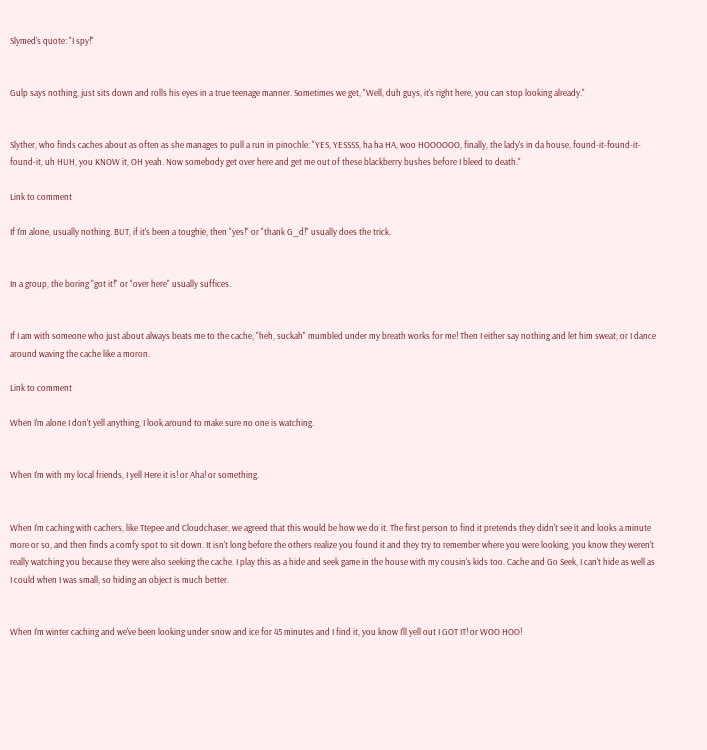Slymed's quote: "I spy!"


Gulp says nothing, just sits down and rolls his eyes in a true teenage manner. Sometimes we get, "Well, duh guys, it's right here, you can stop looking already."


Slyther, who finds caches about as often as she manages to pull a run in pinochle: "YES, YESSSS, ha ha HA, woo HOOOOOO, finally, the lady's in da house, found-it-found-it-found-it, uh HUH, you KNOW it, OH yeah. Now somebody get over here and get me out of these blackberry bushes before I bleed to death."

Link to comment

If I'm alone, usually nothing. BUT, if it's been a toughie, then "yes!" or "thank G_d!" usually does the trick.


In a group, the boring "got it!" or "over here" usually suffices.


If I am with someone who just about always beats me to the cache, "heh, suckah" mumbled under my breath works for me! Then I either say nothing and let him sweat, or I dance around waving the cache like a moron.

Link to comment

When I'm alone I don't yell anything, I look around to make sure no one is watching.


When I'm with my local friends, I yell Here it is! or Aha! or something.


When I'm caching with cachers, like Ttepee and Cloudchaser, we agreed that this would be how we do it. The first person to find it pretends they didn't see it and looks a minute more or so, and then finds a comfy spot to sit down. It isn't long before the others realize you found it and they try to remember where you were looking, you know they weren't really watching you because they were also seeking the cache. I play this as a hide and seek game in the house with my cousin's kids too. Cache and Go Seek, I can't hide as well as I could when I was small, so hiding an object is much better.


When I'm winter caching and we've been looking under snow and ice for 45 minutes and I find it, you know I'll yell out I GOT IT! or WOO HOO!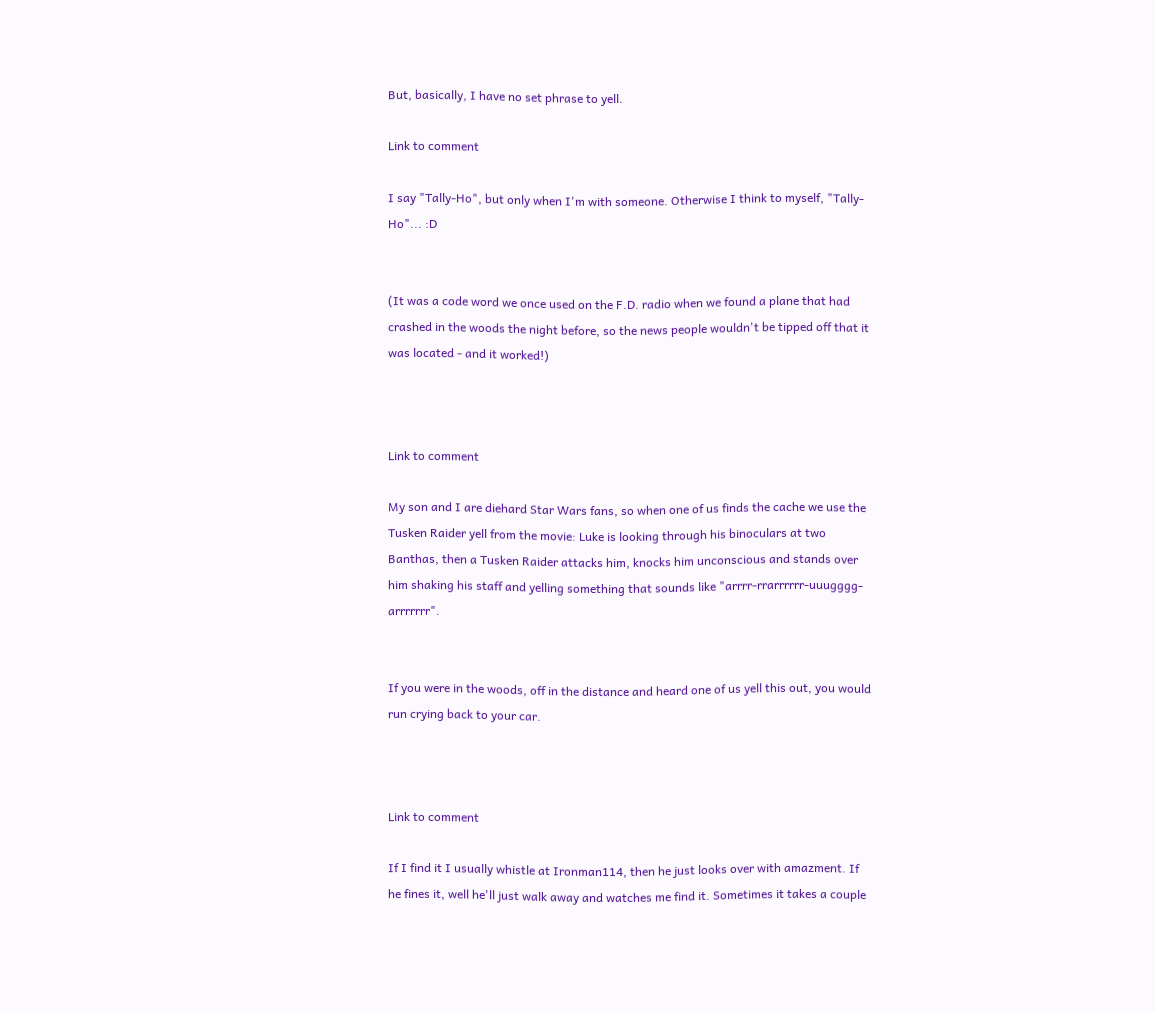But, basically, I have no set phrase to yell.

Link to comment

I say "Tally-Ho", but only when I'm with someone. Otherwise I think to myself, "Tally-Ho"... :D


(It was a code word we once used on the F.D. radio when we found a plane that had crashed in the woods the night before, so the news people wouldn't be tipped off that it was located - and it worked!)



Link to comment

My son and I are diehard Star Wars fans, so when one of us finds the cache we use the Tusken Raider yell from the movie: Luke is looking through his binoculars at two Banthas, then a Tusken Raider attacks him, knocks him unconscious and stands over him shaking his staff and yelling something that sounds like "arrrr-rrarrrrrr-uuugggg-arrrrrrr".


If you were in the woods, off in the distance and heard one of us yell this out, you would run crying back to your car.



Link to comment

If I find it I usually whistle at Ironman114, then he just looks over with amazment. If he fines it, well he'll just walk away and watches me find it. Sometimes it takes a couple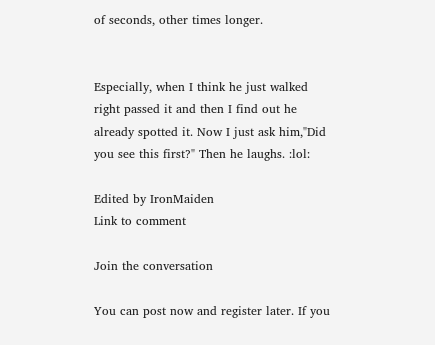of seconds, other times longer.


Especially, when I think he just walked right passed it and then I find out he already spotted it. Now I just ask him,"Did you see this first?" Then he laughs. :lol:

Edited by IronMaiden
Link to comment

Join the conversation

You can post now and register later. If you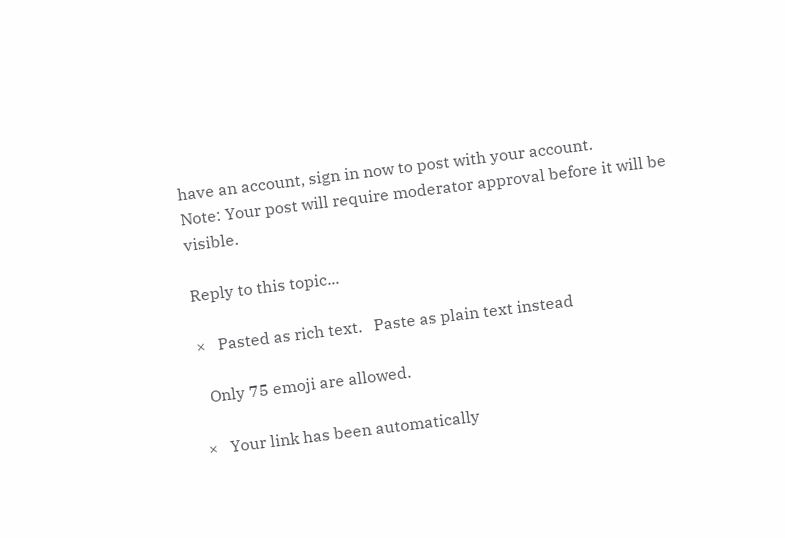have an account, sign in now to post with your account.
Note: Your post will require moderator approval before it will be visible.

Reply to this topic...

×   Pasted as rich text.   Paste as plain text instead

  Only 75 emoji are allowed.

×   Your link has been automatically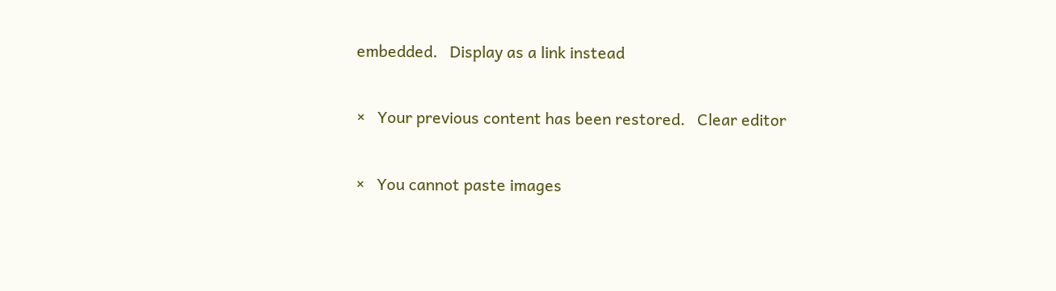embedded.   Display as a link instead

×   Your previous content has been restored.   Clear editor

×   You cannot paste images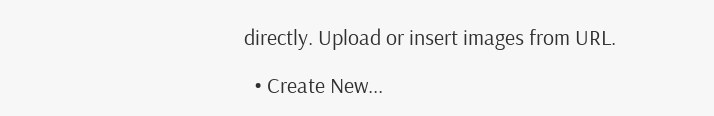directly. Upload or insert images from URL.

  • Create New...